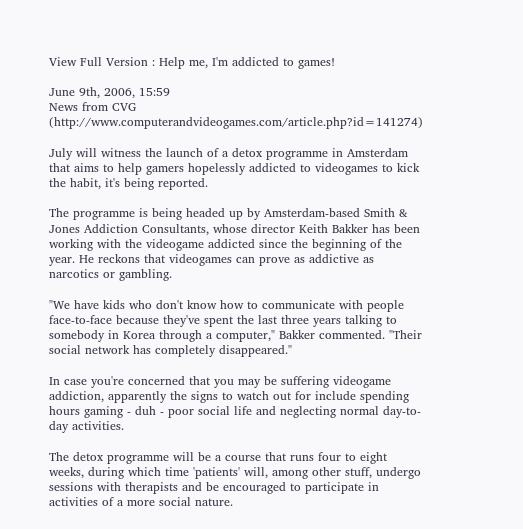View Full Version : Help me, I'm addicted to games!

June 9th, 2006, 15:59
News from CVG (http://www.computerandvideogames.com/article.php?id=141274)

July will witness the launch of a detox programme in Amsterdam that aims to help gamers hopelessly addicted to videogames to kick the habit, it's being reported.

The programme is being headed up by Amsterdam-based Smith & Jones Addiction Consultants, whose director Keith Bakker has been working with the videogame addicted since the beginning of the year. He reckons that videogames can prove as addictive as narcotics or gambling.

"We have kids who don't know how to communicate with people face-to-face because they've spent the last three years talking to somebody in Korea through a computer," Bakker commented. "Their social network has completely disappeared."

In case you're concerned that you may be suffering videogame addiction, apparently the signs to watch out for include spending hours gaming - duh - poor social life and neglecting normal day-to-day activities.

The detox programme will be a course that runs four to eight weeks, during which time 'patients' will, among other stuff, undergo sessions with therapists and be encouraged to participate in activities of a more social nature.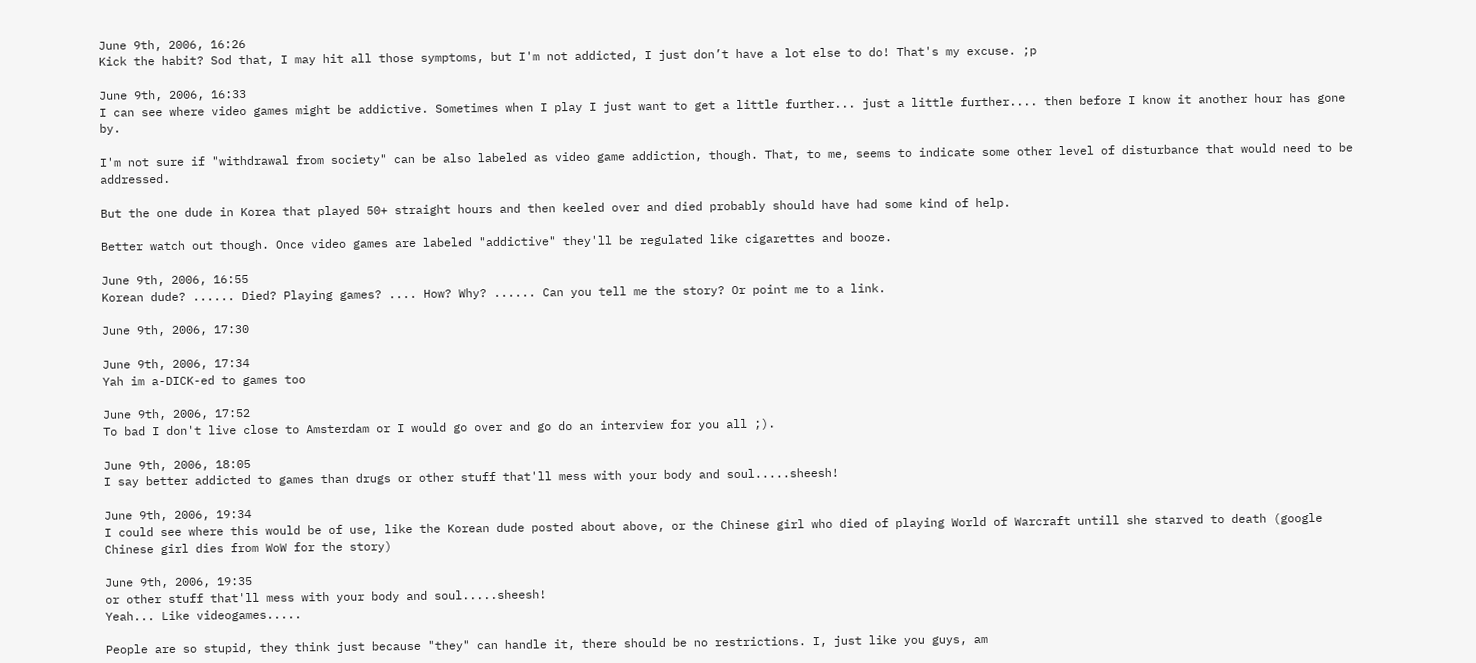June 9th, 2006, 16:26
Kick the habit? Sod that, I may hit all those symptoms, but I'm not addicted, I just don’t have a lot else to do! That's my excuse. ;p

June 9th, 2006, 16:33
I can see where video games might be addictive. Sometimes when I play I just want to get a little further... just a little further.... then before I know it another hour has gone by.

I'm not sure if "withdrawal from society" can be also labeled as video game addiction, though. That, to me, seems to indicate some other level of disturbance that would need to be addressed.

But the one dude in Korea that played 50+ straight hours and then keeled over and died probably should have had some kind of help.

Better watch out though. Once video games are labeled "addictive" they'll be regulated like cigarettes and booze.

June 9th, 2006, 16:55
Korean dude? ...... Died? Playing games? .... How? Why? ...... Can you tell me the story? Or point me to a link.

June 9th, 2006, 17:30

June 9th, 2006, 17:34
Yah im a-DICK-ed to games too

June 9th, 2006, 17:52
To bad I don't live close to Amsterdam or I would go over and go do an interview for you all ;).

June 9th, 2006, 18:05
I say better addicted to games than drugs or other stuff that'll mess with your body and soul.....sheesh!

June 9th, 2006, 19:34
I could see where this would be of use, like the Korean dude posted about above, or the Chinese girl who died of playing World of Warcraft untill she starved to death (google Chinese girl dies from WoW for the story)

June 9th, 2006, 19:35
or other stuff that'll mess with your body and soul.....sheesh!
Yeah... Like videogames.....

People are so stupid, they think just because "they" can handle it, there should be no restrictions. I, just like you guys, am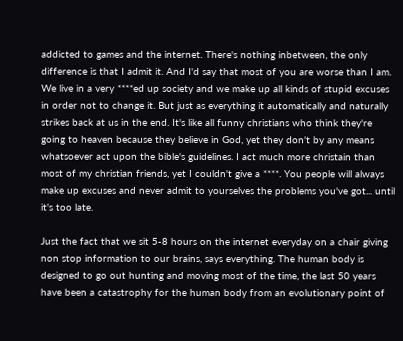addicted to games and the internet. There's nothing inbetween, the only difference is that I admit it. And I'd say that most of you are worse than I am. We live in a very ****ed up society and we make up all kinds of stupid excuses in order not to change it. But just as everything it automatically and naturally strikes back at us in the end. It's like all funny christians who think they're going to heaven because they believe in God, yet they don't by any means whatsoever act upon the bible's guidelines. I act much more christain than most of my christian friends, yet I couldn't give a ****. You people will always make up excuses and never admit to yourselves the problems you've got... until it's too late.

Just the fact that we sit 5-8 hours on the internet everyday on a chair giving non stop information to our brains, says everything. The human body is designed to go out hunting and moving most of the time, the last 50 years have been a catastrophy for the human body from an evolutionary point of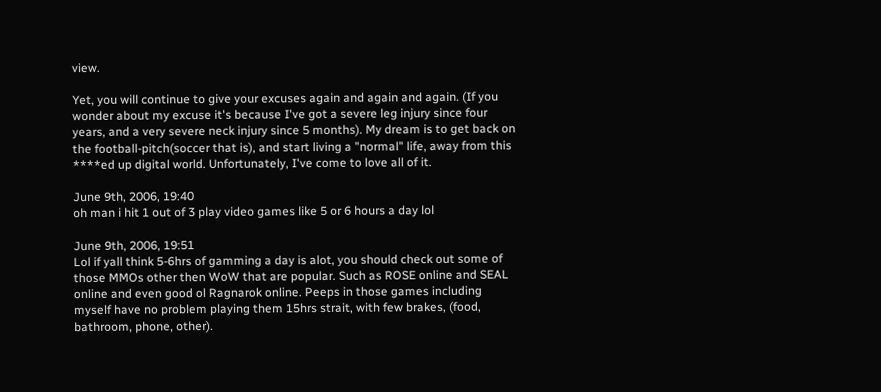view.

Yet, you will continue to give your excuses again and again and again. (If you wonder about my excuse it's because I've got a severe leg injury since four years, and a very severe neck injury since 5 months). My dream is to get back on the football-pitch(soccer that is), and start living a "normal" life, away from this ****ed up digital world. Unfortunately, I've come to love all of it.

June 9th, 2006, 19:40
oh man i hit 1 out of 3 play video games like 5 or 6 hours a day lol

June 9th, 2006, 19:51
Lol if yall think 5-6hrs of gamming a day is alot, you should check out some of those MMOs other then WoW that are popular. Such as ROSE online and SEAL online and even good ol Ragnarok online. Peeps in those games including myself have no problem playing them 15hrs strait, with few brakes, (food, bathroom, phone, other).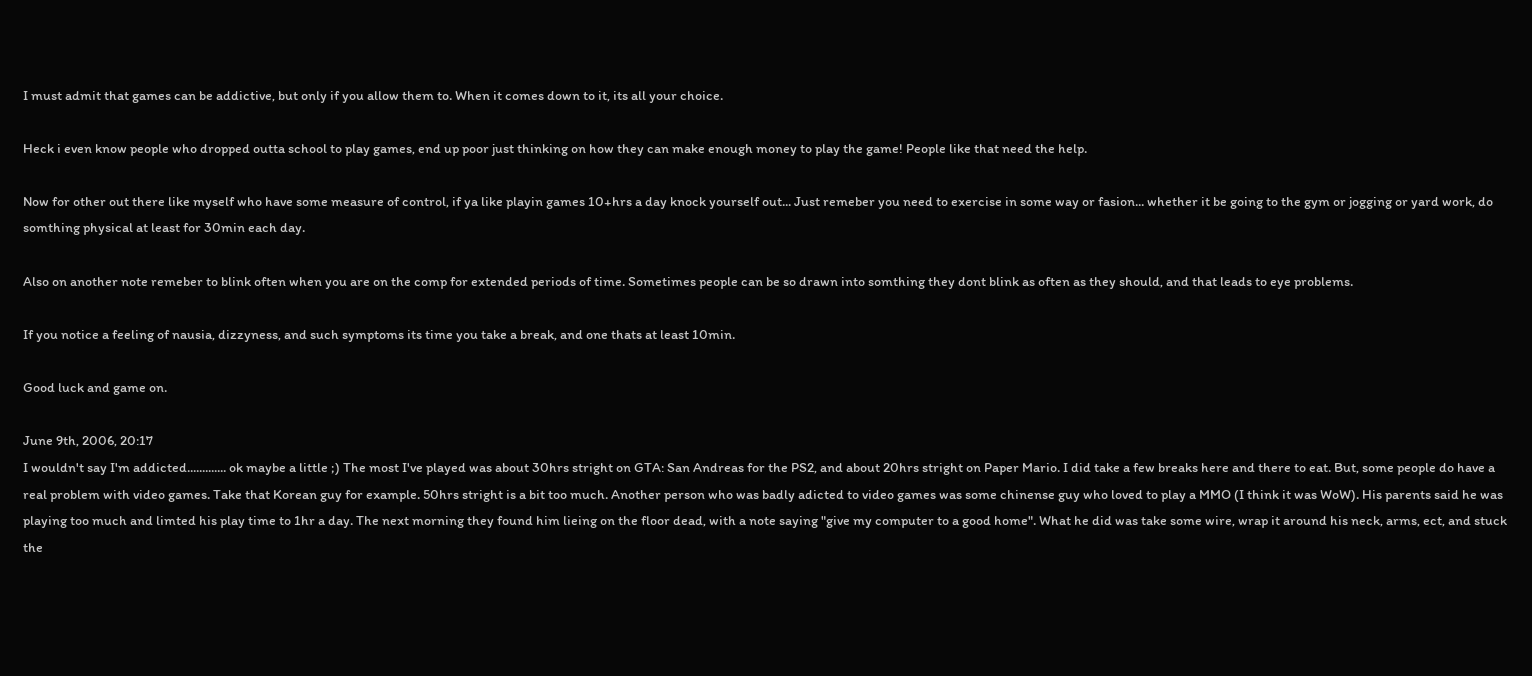I must admit that games can be addictive, but only if you allow them to. When it comes down to it, its all your choice.

Heck i even know people who dropped outta school to play games, end up poor just thinking on how they can make enough money to play the game! People like that need the help.

Now for other out there like myself who have some measure of control, if ya like playin games 10+hrs a day knock yourself out... Just remeber you need to exercise in some way or fasion... whether it be going to the gym or jogging or yard work, do somthing physical at least for 30min each day.

Also on another note remeber to blink often when you are on the comp for extended periods of time. Sometimes people can be so drawn into somthing they dont blink as often as they should, and that leads to eye problems.

If you notice a feeling of nausia, dizzyness, and such symptoms its time you take a break, and one thats at least 10min.

Good luck and game on.

June 9th, 2006, 20:17
I wouldn't say I'm addicted............. ok maybe a little ;) The most I've played was about 30hrs stright on GTA: San Andreas for the PS2, and about 20hrs stright on Paper Mario. I did take a few breaks here and there to eat. But, some people do have a real problem with video games. Take that Korean guy for example. 50hrs stright is a bit too much. Another person who was badly adicted to video games was some chinense guy who loved to play a MMO (I think it was WoW). His parents said he was playing too much and limted his play time to 1hr a day. The next morning they found him lieing on the floor dead, with a note saying "give my computer to a good home". What he did was take some wire, wrap it around his neck, arms, ect, and stuck the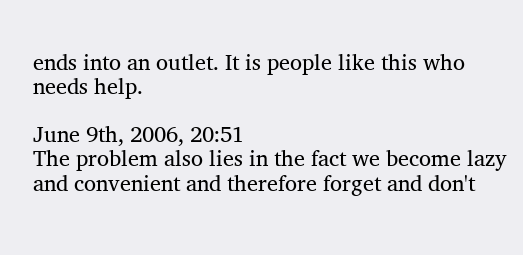ends into an outlet. It is people like this who needs help.

June 9th, 2006, 20:51
The problem also lies in the fact we become lazy and convenient and therefore forget and don't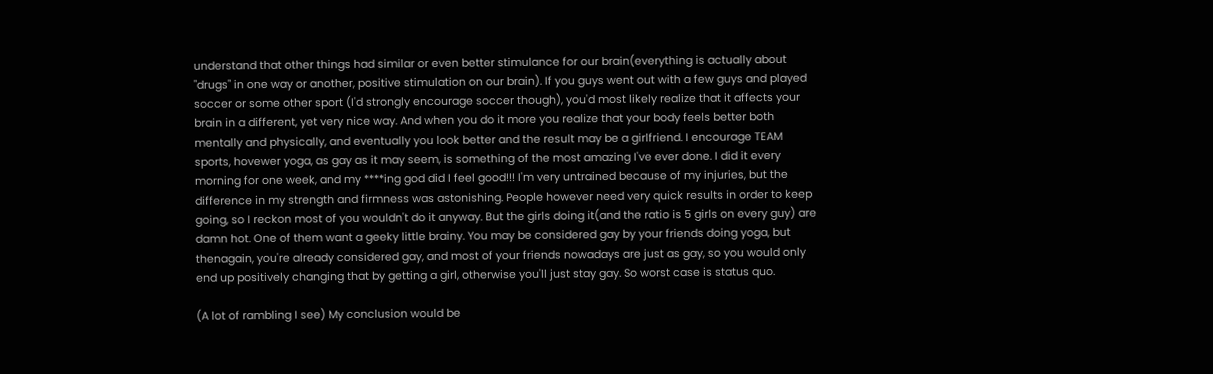understand that other things had similar or even better stimulance for our brain(everything is actually about "drugs" in one way or another, positive stimulation on our brain). If you guys went out with a few guys and played soccer or some other sport (I'd strongly encourage soccer though), you'd most likely realize that it affects your brain in a different, yet very nice way. And when you do it more you realize that your body feels better both mentally and physically, and eventually you look better and the result may be a girlfriend. I encourage TEAM sports, hovewer yoga, as gay as it may seem, is something of the most amazing I've ever done. I did it every morning for one week, and my ****ing god did I feel good!!! I'm very untrained because of my injuries, but the difference in my strength and firmness was astonishing. People however need very quick results in order to keep going, so I reckon most of you wouldn't do it anyway. But the girls doing it(and the ratio is 5 girls on every guy) are damn hot. One of them want a geeky little brainy. You may be considered gay by your friends doing yoga, but thenagain, you're already considered gay, and most of your friends nowadays are just as gay, so you would only end up positively changing that by getting a girl, otherwise you'll just stay gay. So worst case is status quo.

(A lot of rambling I see) My conclusion would be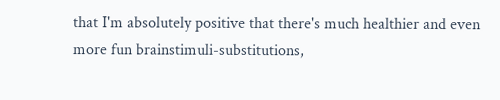that I'm absolutely positive that there's much healthier and even more fun brainstimuli-substitutions,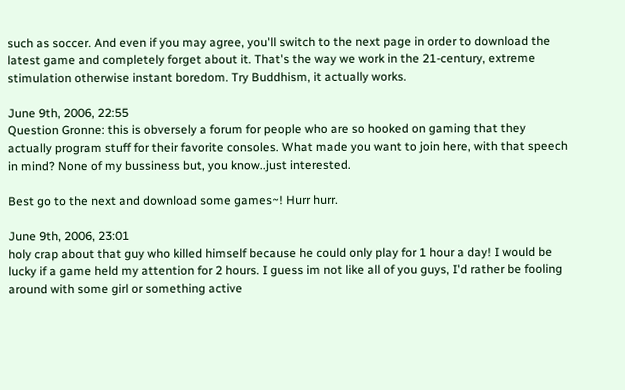such as soccer. And even if you may agree, you'll switch to the next page in order to download the latest game and completely forget about it. That's the way we work in the 21-century, extreme stimulation otherwise instant boredom. Try Buddhism, it actually works.

June 9th, 2006, 22:55
Question Gronne: this is obversely a forum for people who are so hooked on gaming that they actually program stuff for their favorite consoles. What made you want to join here, with that speech in mind? None of my bussiness but, you know..just interested.

Best go to the next and download some games~! Hurr hurr.

June 9th, 2006, 23:01
holy crap about that guy who killed himself because he could only play for 1 hour a day! I would be lucky if a game held my attention for 2 hours. I guess im not like all of you guys, I'd rather be fooling around with some girl or something active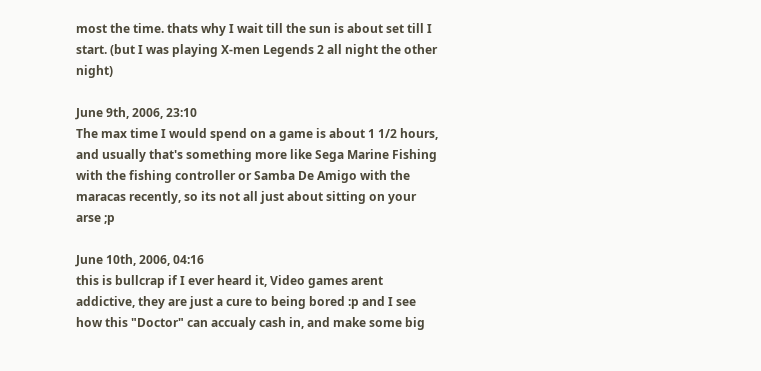most the time. thats why I wait till the sun is about set till I start. (but I was playing X-men Legends 2 all night the other night)

June 9th, 2006, 23:10
The max time I would spend on a game is about 1 1/2 hours, and usually that's something more like Sega Marine Fishing with the fishing controller or Samba De Amigo with the maracas recently, so its not all just about sitting on your arse ;p

June 10th, 2006, 04:16
this is bullcrap if I ever heard it, Video games arent addictive, they are just a cure to being bored :p and I see how this "Doctor" can accualy cash in, and make some big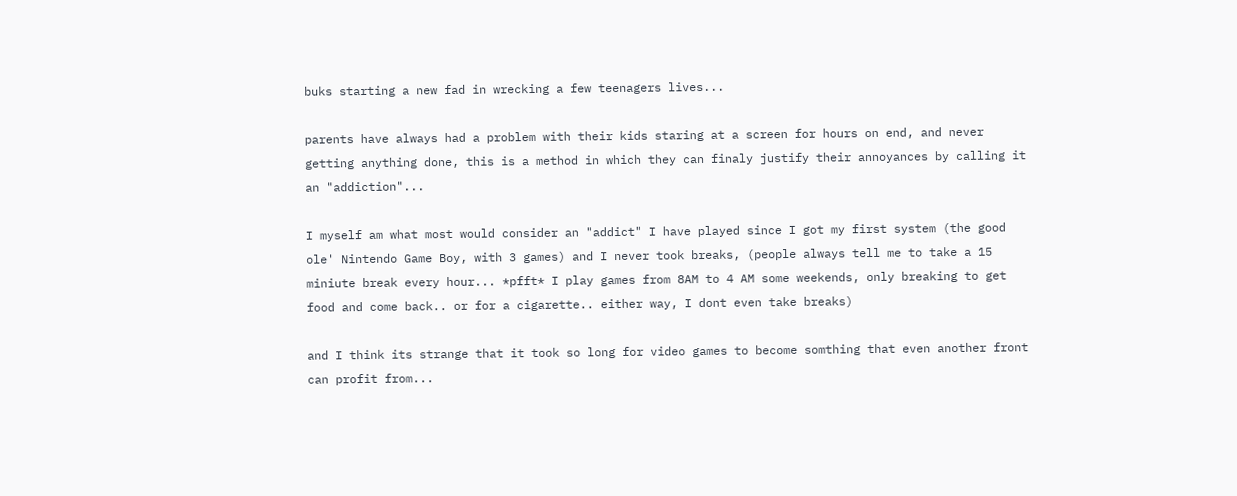buks starting a new fad in wrecking a few teenagers lives...

parents have always had a problem with their kids staring at a screen for hours on end, and never getting anything done, this is a method in which they can finaly justify their annoyances by calling it an "addiction"...

I myself am what most would consider an "addict" I have played since I got my first system (the good ole' Nintendo Game Boy, with 3 games) and I never took breaks, (people always tell me to take a 15 miniute break every hour... *pfft* I play games from 8AM to 4 AM some weekends, only breaking to get food and come back.. or for a cigarette.. either way, I dont even take breaks)

and I think its strange that it took so long for video games to become somthing that even another front can profit from...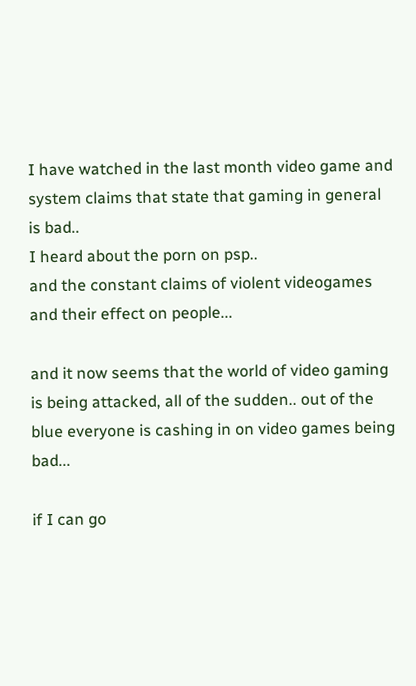I have watched in the last month video game and system claims that state that gaming in general is bad..
I heard about the porn on psp..
and the constant claims of violent videogames and their effect on people...

and it now seems that the world of video gaming is being attacked, all of the sudden.. out of the blue everyone is cashing in on video games being bad...

if I can go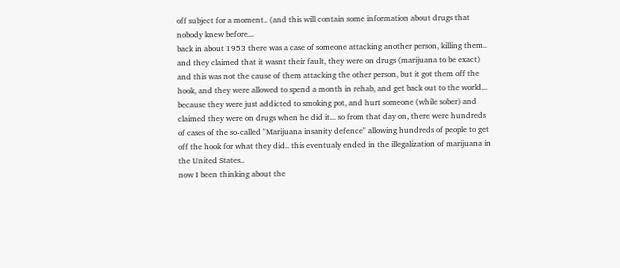off subject for a moment.. (and this will contain some information about drugs that nobody knew before...
back in about 1953 there was a case of someone attacking another person, killing them.. and they claimed that it wasnt their fault, they were on drugs (marijuana to be exact) and this was not the cause of them attacking the other person, but it got them off the hook, and they were allowed to spend a month in rehab, and get back out to the world... because they were just addicted to smoking pot, and hurt someone (while sober) and claimed they were on drugs when he did it... so from that day on, there were hundreds of cases of the so-called "Marijuana insanity defence" allowing hundreds of people to get off the hook for what they did.. this eventualy ended in the illegalization of marijuana in the United States..
now I been thinking about the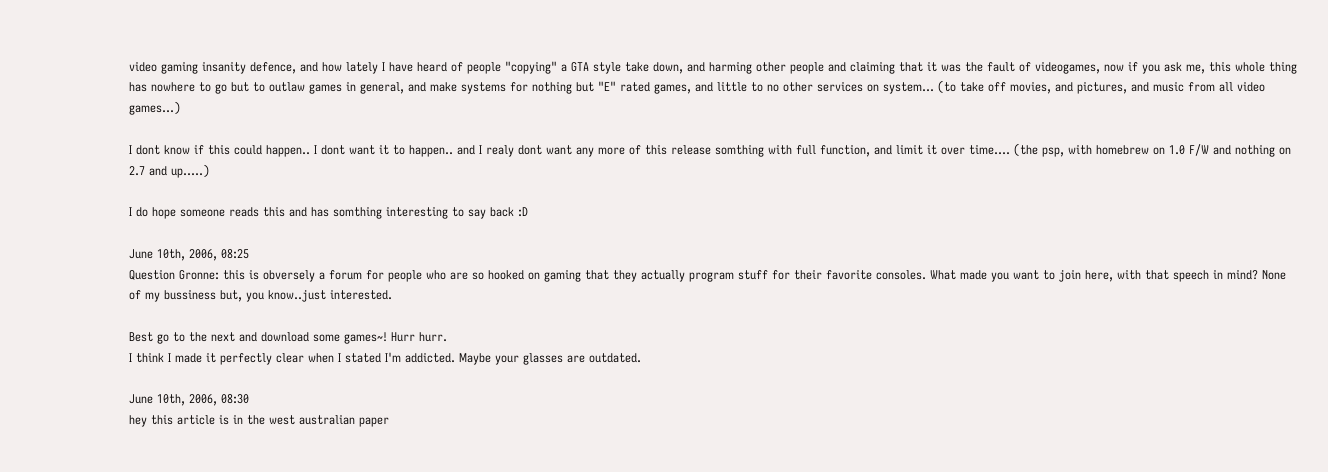video gaming insanity defence, and how lately I have heard of people "copying" a GTA style take down, and harming other people and claiming that it was the fault of videogames, now if you ask me, this whole thing has nowhere to go but to outlaw games in general, and make systems for nothing but "E" rated games, and little to no other services on system... (to take off movies, and pictures, and music from all video games...)

I dont know if this could happen.. I dont want it to happen.. and I realy dont want any more of this release somthing with full function, and limit it over time.... (the psp, with homebrew on 1.0 F/W and nothing on 2.7 and up.....)

I do hope someone reads this and has somthing interesting to say back :D

June 10th, 2006, 08:25
Question Gronne: this is obversely a forum for people who are so hooked on gaming that they actually program stuff for their favorite consoles. What made you want to join here, with that speech in mind? None of my bussiness but, you know..just interested.

Best go to the next and download some games~! Hurr hurr.
I think I made it perfectly clear when I stated I'm addicted. Maybe your glasses are outdated.

June 10th, 2006, 08:30
hey this article is in the west australian paper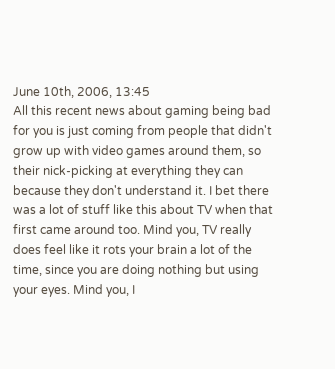June 10th, 2006, 13:45
All this recent news about gaming being bad for you is just coming from people that didn't grow up with video games around them, so their nick-picking at everything they can because they don't understand it. I bet there was a lot of stuff like this about TV when that first came around too. Mind you, TV really does feel like it rots your brain a lot of the time, since you are doing nothing but using your eyes. Mind you, I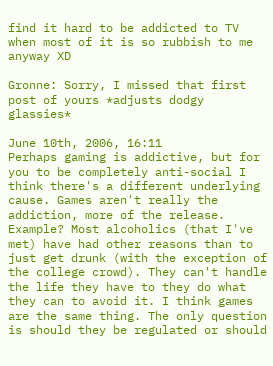find it hard to be addicted to TV when most of it is so rubbish to me anyway XD

Gronne: Sorry, I missed that first post of yours *adjusts dodgy glassies*

June 10th, 2006, 16:11
Perhaps gaming is addictive, but for you to be completely anti-social I think there's a different underlying cause. Games aren't really the addiction, more of the release. Example? Most alcoholics (that I've met) have had other reasons than to just get drunk (with the exception of the college crowd). They can't handle the life they have to they do what they can to avoid it. I think games are the same thing. The only question is should they be regulated or should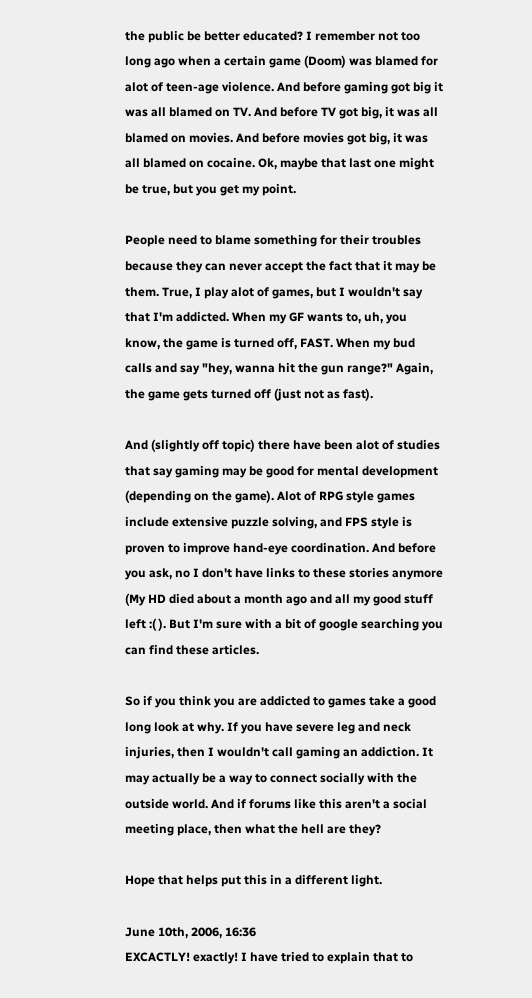the public be better educated? I remember not too long ago when a certain game (Doom) was blamed for alot of teen-age violence. And before gaming got big it was all blamed on TV. And before TV got big, it was all blamed on movies. And before movies got big, it was all blamed on cocaine. Ok, maybe that last one might be true, but you get my point.

People need to blame something for their troubles because they can never accept the fact that it may be them. True, I play alot of games, but I wouldn't say that I'm addicted. When my GF wants to, uh, you know, the game is turned off, FAST. When my bud calls and say "hey, wanna hit the gun range?" Again, the game gets turned off (just not as fast).

And (slightly off topic) there have been alot of studies that say gaming may be good for mental development (depending on the game). Alot of RPG style games include extensive puzzle solving, and FPS style is proven to improve hand-eye coordination. And before you ask, no I don't have links to these stories anymore (My HD died about a month ago and all my good stuff left :( ). But I'm sure with a bit of google searching you can find these articles.

So if you think you are addicted to games take a good long look at why. If you have severe leg and neck injuries, then I wouldn't call gaming an addiction. It may actually be a way to connect socially with the outside world. And if forums like this aren't a social meeting place, then what the hell are they?

Hope that helps put this in a different light.

June 10th, 2006, 16:36
EXCACTLY! exactly! I have tried to explain that to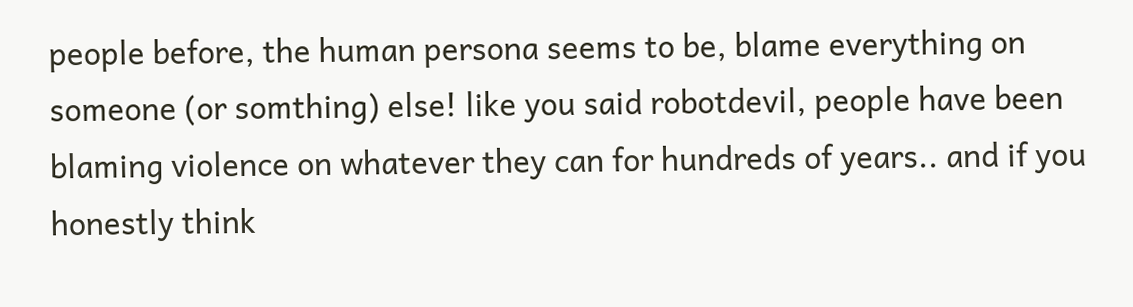people before, the human persona seems to be, blame everything on someone (or somthing) else! like you said robotdevil, people have been blaming violence on whatever they can for hundreds of years.. and if you honestly think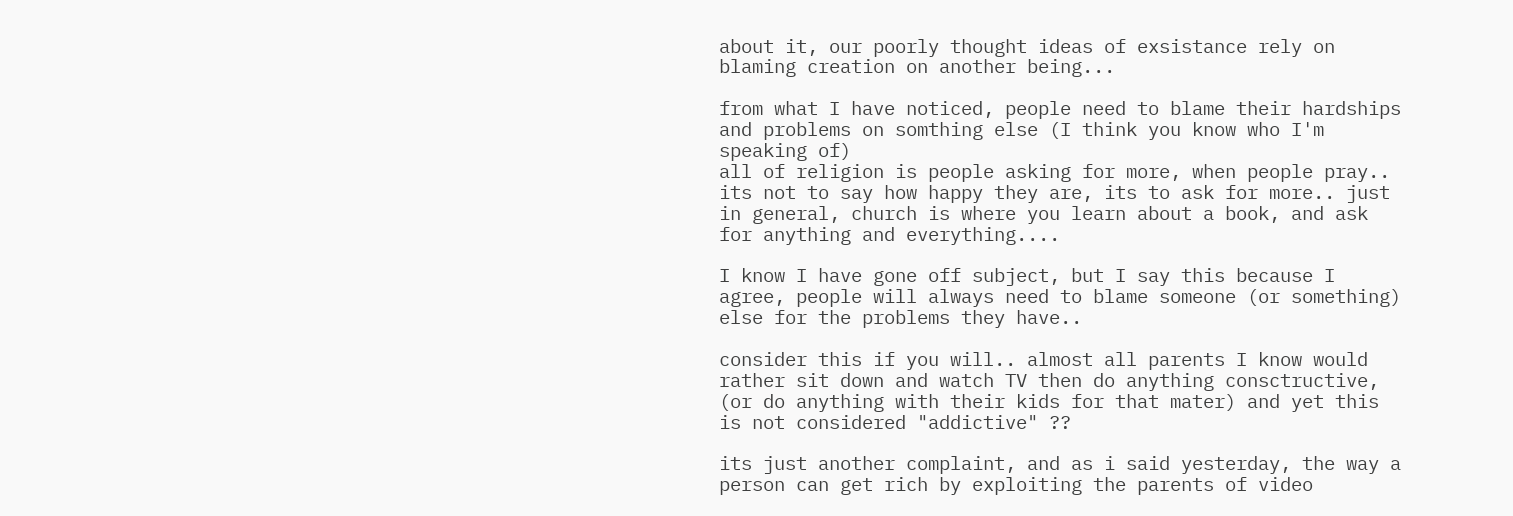about it, our poorly thought ideas of exsistance rely on blaming creation on another being...

from what I have noticed, people need to blame their hardships and problems on somthing else (I think you know who I'm speaking of)
all of religion is people asking for more, when people pray.. its not to say how happy they are, its to ask for more.. just in general, church is where you learn about a book, and ask for anything and everything....

I know I have gone off subject, but I say this because I agree, people will always need to blame someone (or something) else for the problems they have..

consider this if you will.. almost all parents I know would rather sit down and watch TV then do anything consctructive, (or do anything with their kids for that mater) and yet this is not considered "addictive" ??

its just another complaint, and as i said yesterday, the way a person can get rich by exploiting the parents of video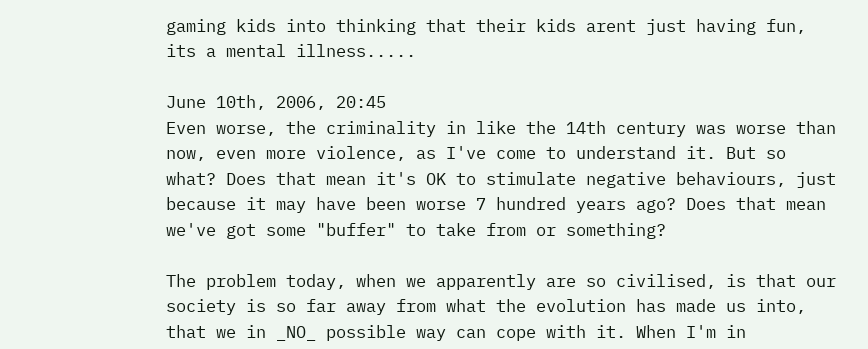gaming kids into thinking that their kids arent just having fun, its a mental illness.....

June 10th, 2006, 20:45
Even worse, the criminality in like the 14th century was worse than now, even more violence, as I've come to understand it. But so what? Does that mean it's OK to stimulate negative behaviours, just because it may have been worse 7 hundred years ago? Does that mean we've got some "buffer" to take from or something?

The problem today, when we apparently are so civilised, is that our society is so far away from what the evolution has made us into, that we in _NO_ possible way can cope with it. When I'm in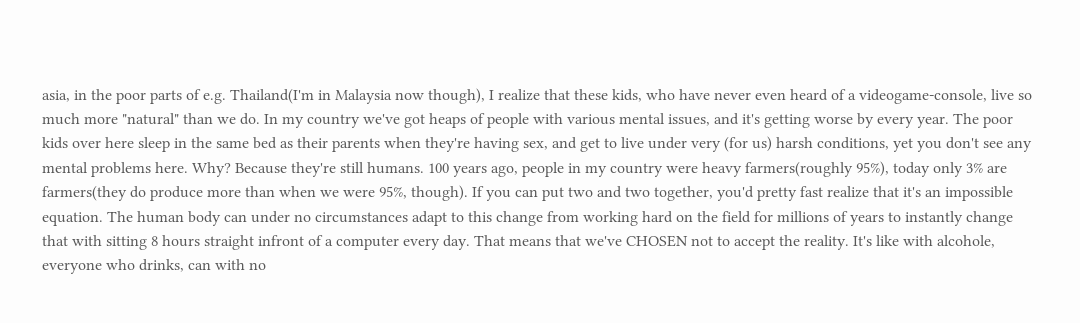asia, in the poor parts of e.g. Thailand(I'm in Malaysia now though), I realize that these kids, who have never even heard of a videogame-console, live so much more "natural" than we do. In my country we've got heaps of people with various mental issues, and it's getting worse by every year. The poor kids over here sleep in the same bed as their parents when they're having sex, and get to live under very (for us) harsh conditions, yet you don't see any mental problems here. Why? Because they're still humans. 100 years ago, people in my country were heavy farmers(roughly 95%), today only 3% are farmers(they do produce more than when we were 95%, though). If you can put two and two together, you'd pretty fast realize that it's an impossible equation. The human body can under no circumstances adapt to this change from working hard on the field for millions of years to instantly change that with sitting 8 hours straight infront of a computer every day. That means that we've CHOSEN not to accept the reality. It's like with alcohole, everyone who drinks, can with no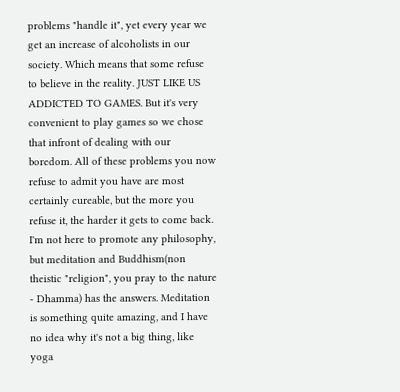problems "handle it", yet every year we get an increase of alcoholists in our society. Which means that some refuse to believe in the reality. JUST LIKE US ADDICTED TO GAMES. But it's very convenient to play games so we chose that infront of dealing with our boredom. All of these problems you now refuse to admit you have are most certainly cureable, but the more you refuse it, the harder it gets to come back. I'm not here to promote any philosophy, but meditation and Buddhism(non theistic "religion", you pray to the nature - Dhamma) has the answers. Meditation is something quite amazing, and I have no idea why it's not a big thing, like yoga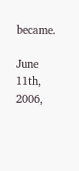became.

June 11th, 2006,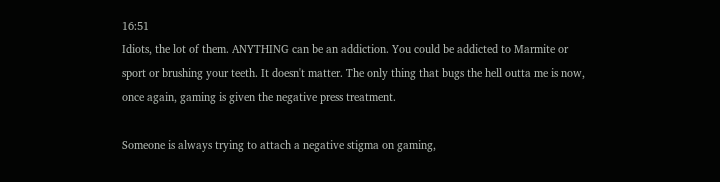16:51
Idiots, the lot of them. ANYTHING can be an addiction. You could be addicted to Marmite or sport or brushing your teeth. It doesn't matter. The only thing that bugs the hell outta me is now, once again, gaming is given the negative press treatment.

Someone is always trying to attach a negative stigma on gaming,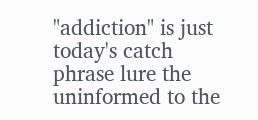"addiction" is just today's catch phrase lure the uninformed to the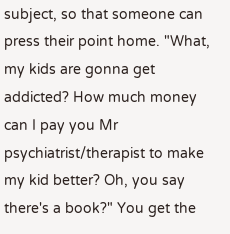subject, so that someone can press their point home. "What, my kids are gonna get addicted? How much money can I pay you Mr psychiatrist/therapist to make my kid better? Oh, you say there's a book?" You get the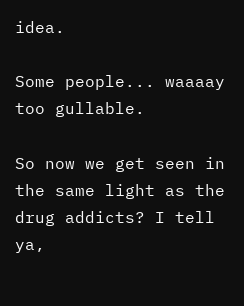idea.

Some people... waaaay too gullable.

So now we get seen in the same light as the drug addicts? I tell ya,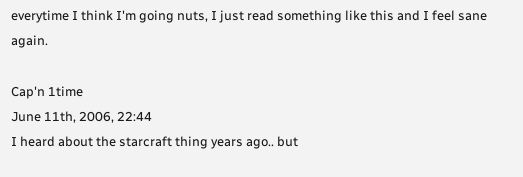everytime I think I'm going nuts, I just read something like this and I feel sane again.

Cap'n 1time
June 11th, 2006, 22:44
I heard about the starcraft thing years ago.. but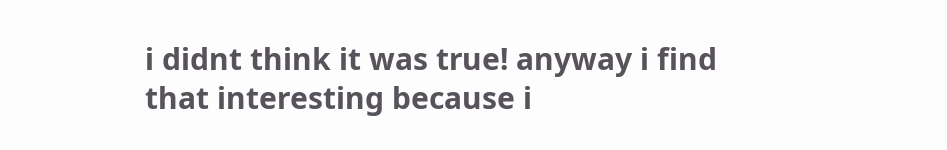i didnt think it was true! anyway i find that interesting because i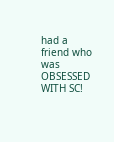had a friend who was OBSESSED WITH SC!